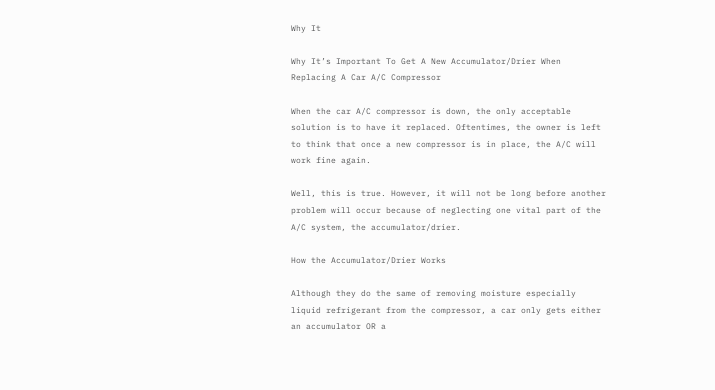Why It

Why It’s Important To Get A New Accumulator/Drier When Replacing A Car A/C Compressor

When the car A/C compressor is down, the only acceptable solution is to have it replaced. Oftentimes, the owner is left to think that once a new compressor is in place, the A/C will work fine again.

Well, this is true. However, it will not be long before another problem will occur because of neglecting one vital part of the A/C system, the accumulator/drier.

How the Accumulator/Drier Works

Although they do the same of removing moisture especially liquid refrigerant from the compressor, a car only gets either an accumulator OR a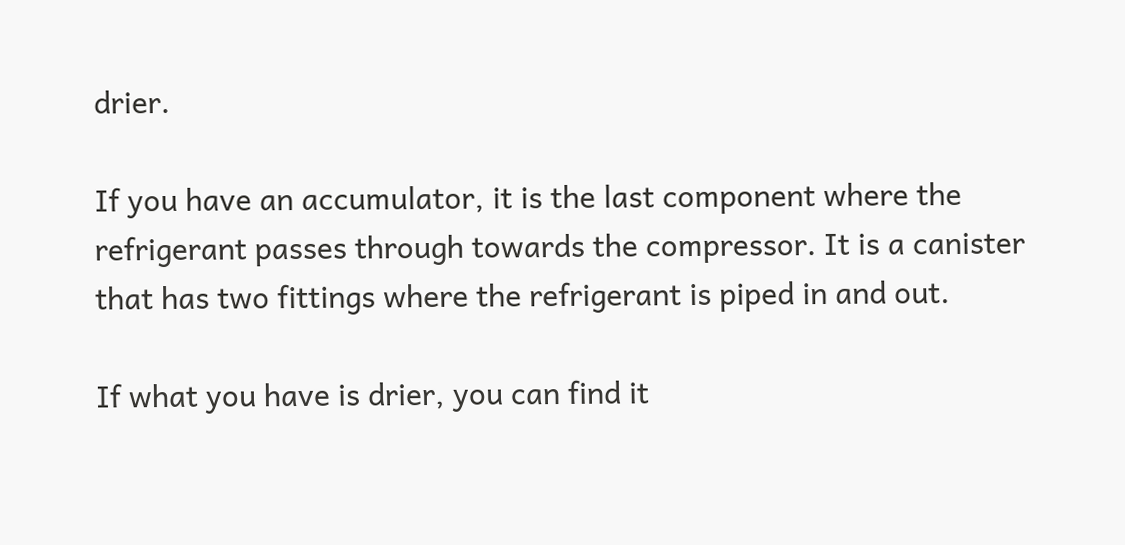drier.

If you have an accumulator, it is the last component where the refrigerant passes through towards the compressor. It is a canister that has two fittings where the refrigerant is piped in and out.

If what you have is drier, you can find it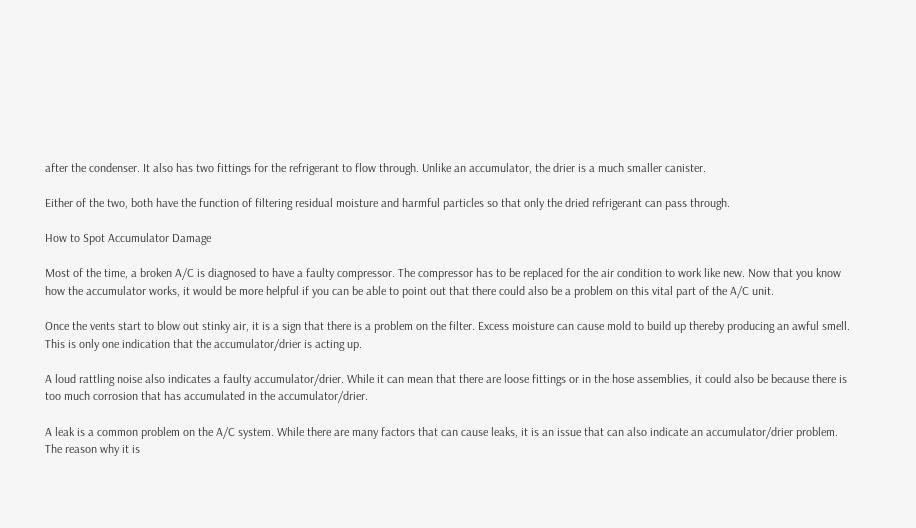after the condenser. It also has two fittings for the refrigerant to flow through. Unlike an accumulator, the drier is a much smaller canister.

Either of the two, both have the function of filtering residual moisture and harmful particles so that only the dried refrigerant can pass through.

How to Spot Accumulator Damage

Most of the time, a broken A/C is diagnosed to have a faulty compressor. The compressor has to be replaced for the air condition to work like new. Now that you know how the accumulator works, it would be more helpful if you can be able to point out that there could also be a problem on this vital part of the A/C unit.

Once the vents start to blow out stinky air, it is a sign that there is a problem on the filter. Excess moisture can cause mold to build up thereby producing an awful smell. This is only one indication that the accumulator/drier is acting up.

A loud rattling noise also indicates a faulty accumulator/drier. While it can mean that there are loose fittings or in the hose assemblies, it could also be because there is too much corrosion that has accumulated in the accumulator/drier.

A leak is a common problem on the A/C system. While there are many factors that can cause leaks, it is an issue that can also indicate an accumulator/drier problem. The reason why it is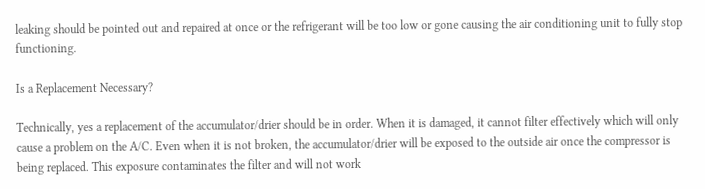leaking should be pointed out and repaired at once or the refrigerant will be too low or gone causing the air conditioning unit to fully stop functioning.

Is a Replacement Necessary?

Technically, yes a replacement of the accumulator/drier should be in order. When it is damaged, it cannot filter effectively which will only cause a problem on the A/C. Even when it is not broken, the accumulator/drier will be exposed to the outside air once the compressor is being replaced. This exposure contaminates the filter and will not work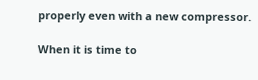properly even with a new compressor.

When it is time to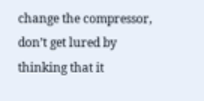change the compressor, don’t get lured by thinking that it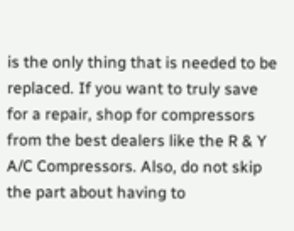is the only thing that is needed to be replaced. If you want to truly save for a repair, shop for compressors from the best dealers like the R & Y A/C Compressors. Also, do not skip the part about having to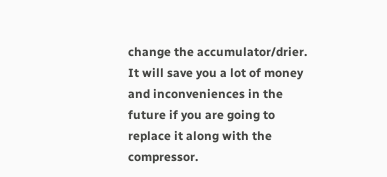change the accumulator/drier. It will save you a lot of money and inconveniences in the future if you are going to replace it along with the compressor.